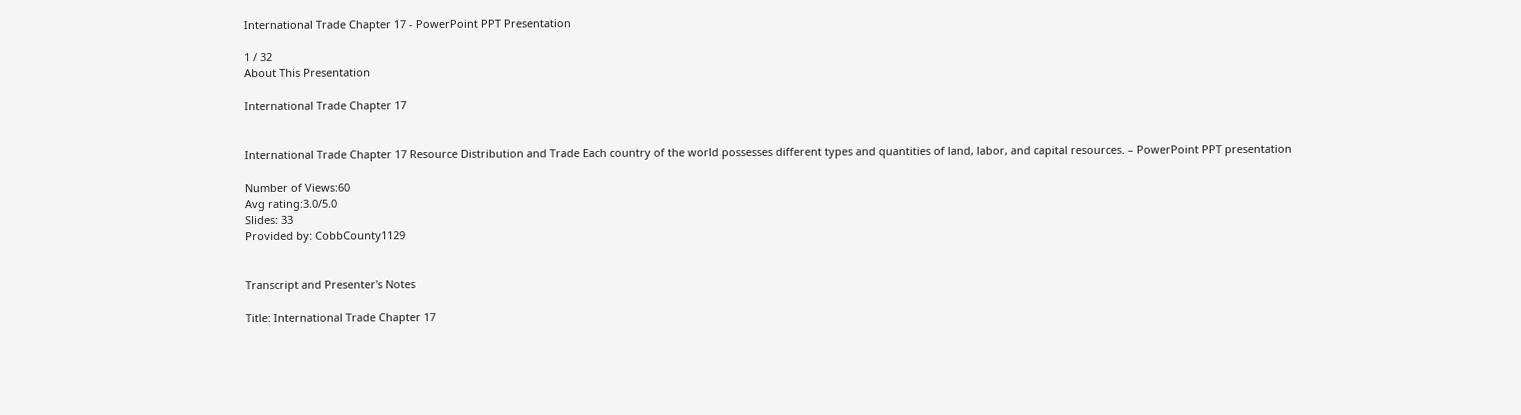International Trade Chapter 17 - PowerPoint PPT Presentation

1 / 32
About This Presentation

International Trade Chapter 17


International Trade Chapter 17 Resource Distribution and Trade Each country of the world possesses different types and quantities of land, labor, and capital resources. – PowerPoint PPT presentation

Number of Views:60
Avg rating:3.0/5.0
Slides: 33
Provided by: CobbCounty1129


Transcript and Presenter's Notes

Title: International Trade Chapter 17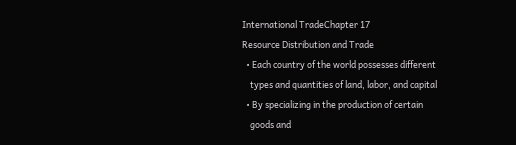International TradeChapter 17
Resource Distribution and Trade
  • Each country of the world possesses different
    types and quantities of land, labor, and capital
  • By specializing in the production of certain
    goods and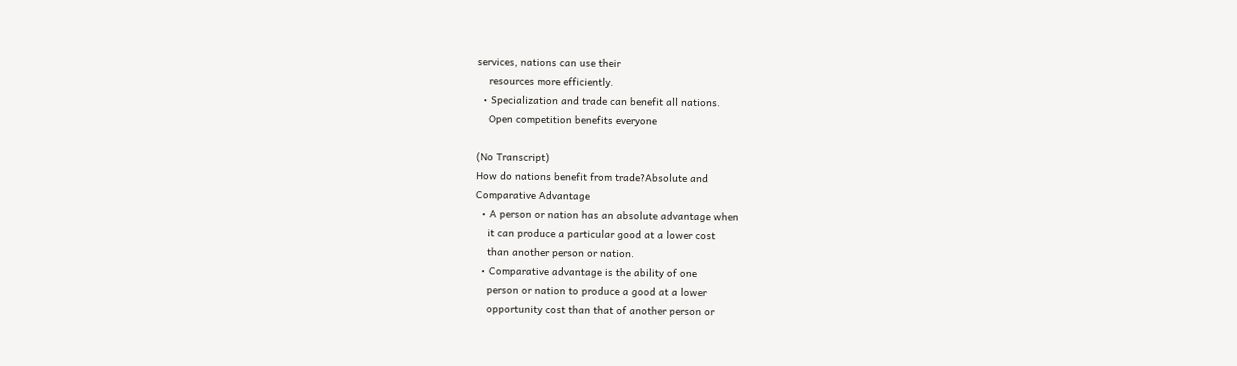services, nations can use their
    resources more efficiently.
  • Specialization and trade can benefit all nations.
    Open competition benefits everyone

(No Transcript)
How do nations benefit from trade?Absolute and
Comparative Advantage
  • A person or nation has an absolute advantage when
    it can produce a particular good at a lower cost
    than another person or nation.
  • Comparative advantage is the ability of one
    person or nation to produce a good at a lower
    opportunity cost than that of another person or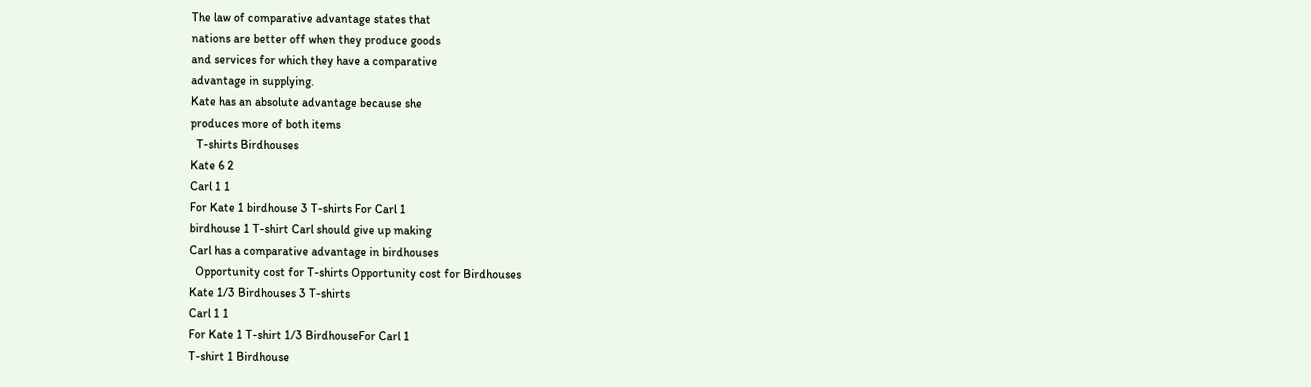The law of comparative advantage states that
nations are better off when they produce goods
and services for which they have a comparative
advantage in supplying.
Kate has an absolute advantage because she
produces more of both items
  T-shirts Birdhouses
Kate 6 2
Carl 1 1
For Kate 1 birdhouse 3 T-shirts For Carl 1
birdhouse 1 T-shirt Carl should give up making
Carl has a comparative advantage in birdhouses
  Opportunity cost for T-shirts Opportunity cost for Birdhouses
Kate 1/3 Birdhouses 3 T-shirts
Carl 1 1
For Kate 1 T-shirt 1/3 BirdhouseFor Carl 1
T-shirt 1 Birdhouse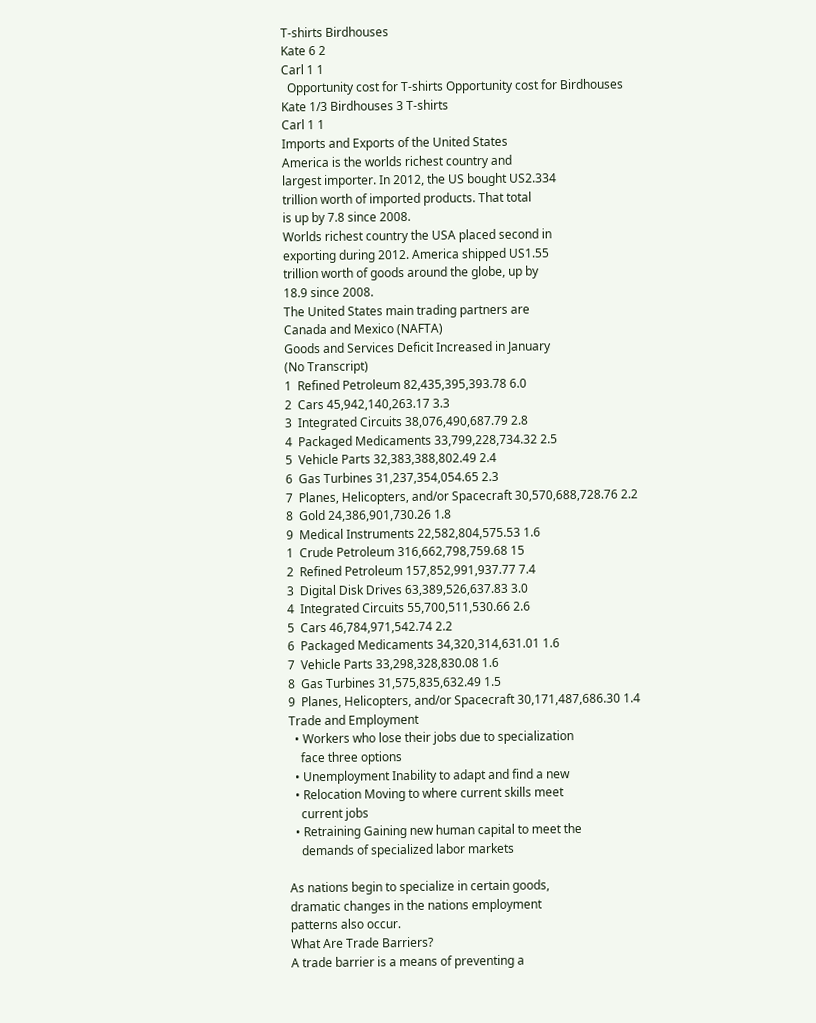T-shirts Birdhouses
Kate 6 2
Carl 1 1
  Opportunity cost for T-shirts Opportunity cost for Birdhouses
Kate 1/3 Birdhouses 3 T-shirts
Carl 1 1
Imports and Exports of the United States
America is the worlds richest country and
largest importer. In 2012, the US bought US2.334
trillion worth of imported products. That total
is up by 7.8 since 2008.
Worlds richest country the USA placed second in
exporting during 2012. America shipped US1.55
trillion worth of goods around the globe, up by
18.9 since 2008.
The United States main trading partners are
Canada and Mexico (NAFTA)
Goods and Services Deficit Increased in January
(No Transcript)
1  Refined Petroleum 82,435,395,393.78 6.0
2  Cars 45,942,140,263.17 3.3
3  Integrated Circuits 38,076,490,687.79 2.8
4  Packaged Medicaments 33,799,228,734.32 2.5
5  Vehicle Parts 32,383,388,802.49 2.4
6  Gas Turbines 31,237,354,054.65 2.3
7  Planes, Helicopters, and/or Spacecraft 30,570,688,728.76 2.2
8  Gold 24,386,901,730.26 1.8
9  Medical Instruments 22,582,804,575.53 1.6
1  Crude Petroleum 316,662,798,759.68 15
2  Refined Petroleum 157,852,991,937.77 7.4
3  Digital Disk Drives 63,389,526,637.83 3.0
4  Integrated Circuits 55,700,511,530.66 2.6
5  Cars 46,784,971,542.74 2.2
6  Packaged Medicaments 34,320,314,631.01 1.6
7  Vehicle Parts 33,298,328,830.08 1.6
8  Gas Turbines 31,575,835,632.49 1.5
9  Planes, Helicopters, and/or Spacecraft 30,171,487,686.30 1.4
Trade and Employment
  • Workers who lose their jobs due to specialization
    face three options
  • Unemployment Inability to adapt and find a new
  • Relocation Moving to where current skills meet
    current jobs
  • Retraining Gaining new human capital to meet the
    demands of specialized labor markets

As nations begin to specialize in certain goods,
dramatic changes in the nations employment
patterns also occur.
What Are Trade Barriers?
A trade barrier is a means of preventing a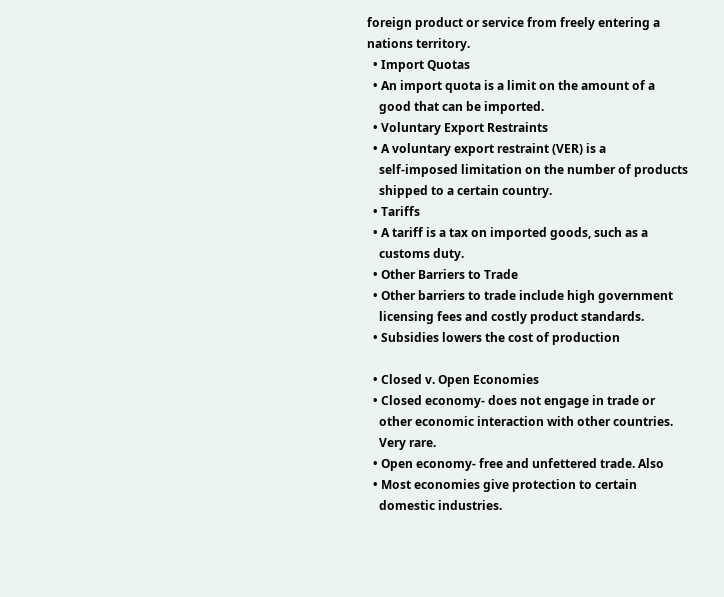foreign product or service from freely entering a
nations territory.
  • Import Quotas
  • An import quota is a limit on the amount of a
    good that can be imported.
  • Voluntary Export Restraints
  • A voluntary export restraint (VER) is a
    self-imposed limitation on the number of products
    shipped to a certain country.
  • Tariffs
  • A tariff is a tax on imported goods, such as a
    customs duty.
  • Other Barriers to Trade
  • Other barriers to trade include high government
    licensing fees and costly product standards.
  • Subsidies lowers the cost of production

  • Closed v. Open Economies
  • Closed economy- does not engage in trade or
    other economic interaction with other countries.
    Very rare.
  • Open economy- free and unfettered trade. Also
  • Most economies give protection to certain
    domestic industries.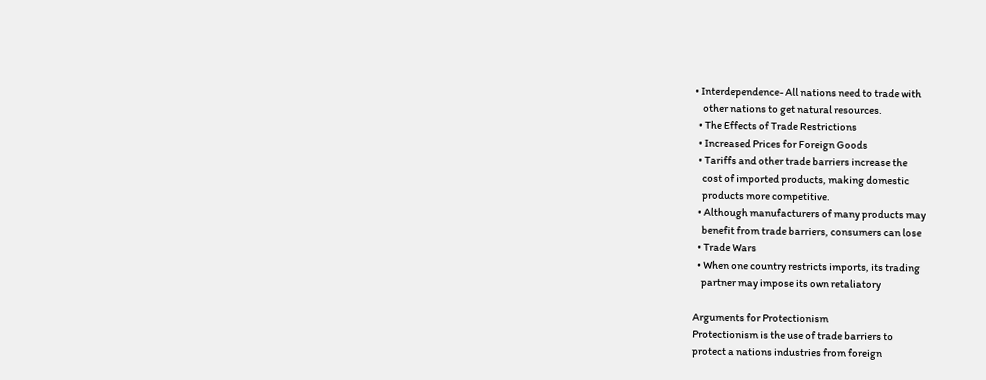• Interdependence- All nations need to trade with
    other nations to get natural resources.
  • The Effects of Trade Restrictions
  • Increased Prices for Foreign Goods
  • Tariffs and other trade barriers increase the
    cost of imported products, making domestic
    products more competitive.
  • Although manufacturers of many products may
    benefit from trade barriers, consumers can lose
  • Trade Wars
  • When one country restricts imports, its trading
    partner may impose its own retaliatory

Arguments for Protectionism
Protectionism is the use of trade barriers to
protect a nations industries from foreign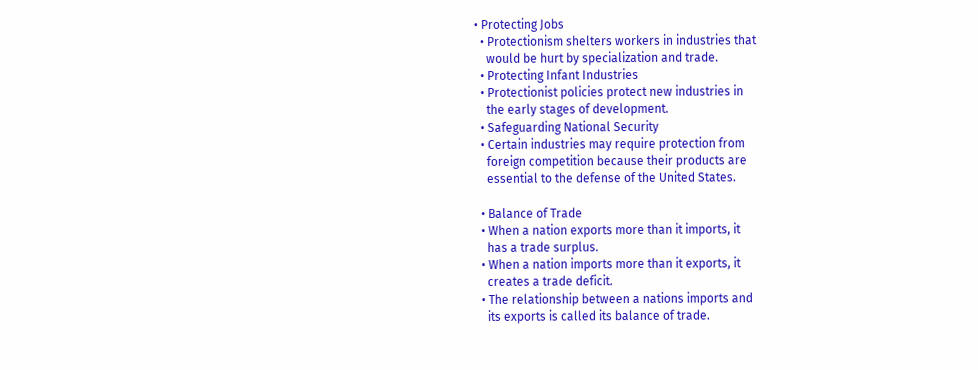• Protecting Jobs
  • Protectionism shelters workers in industries that
    would be hurt by specialization and trade.
  • Protecting Infant Industries
  • Protectionist policies protect new industries in
    the early stages of development.
  • Safeguarding National Security
  • Certain industries may require protection from
    foreign competition because their products are
    essential to the defense of the United States.

  • Balance of Trade
  • When a nation exports more than it imports, it
    has a trade surplus.
  • When a nation imports more than it exports, it
    creates a trade deficit.
  • The relationship between a nations imports and
    its exports is called its balance of trade.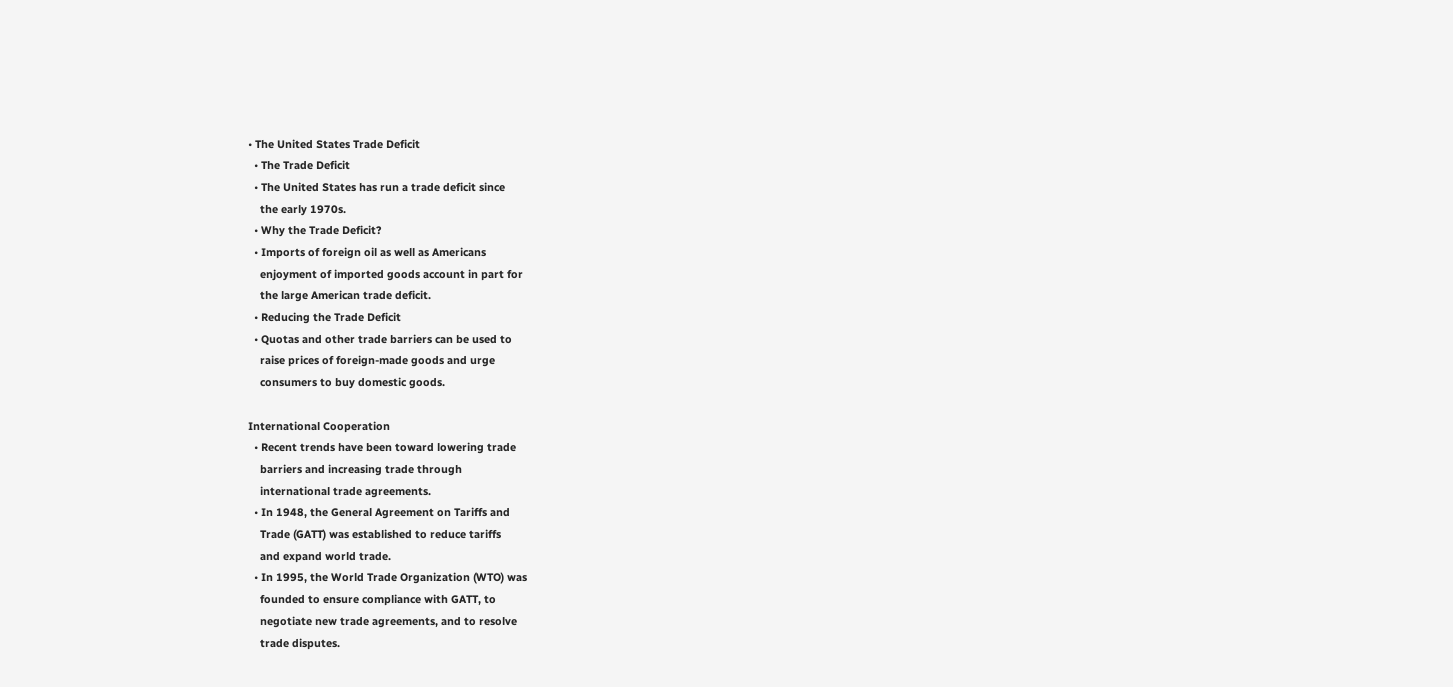• The United States Trade Deficit
  • The Trade Deficit
  • The United States has run a trade deficit since
    the early 1970s.
  • Why the Trade Deficit?
  • Imports of foreign oil as well as Americans
    enjoyment of imported goods account in part for
    the large American trade deficit.
  • Reducing the Trade Deficit
  • Quotas and other trade barriers can be used to
    raise prices of foreign-made goods and urge
    consumers to buy domestic goods.

International Cooperation
  • Recent trends have been toward lowering trade
    barriers and increasing trade through
    international trade agreements.
  • In 1948, the General Agreement on Tariffs and
    Trade (GATT) was established to reduce tariffs
    and expand world trade.
  • In 1995, the World Trade Organization (WTO) was
    founded to ensure compliance with GATT, to
    negotiate new trade agreements, and to resolve
    trade disputes.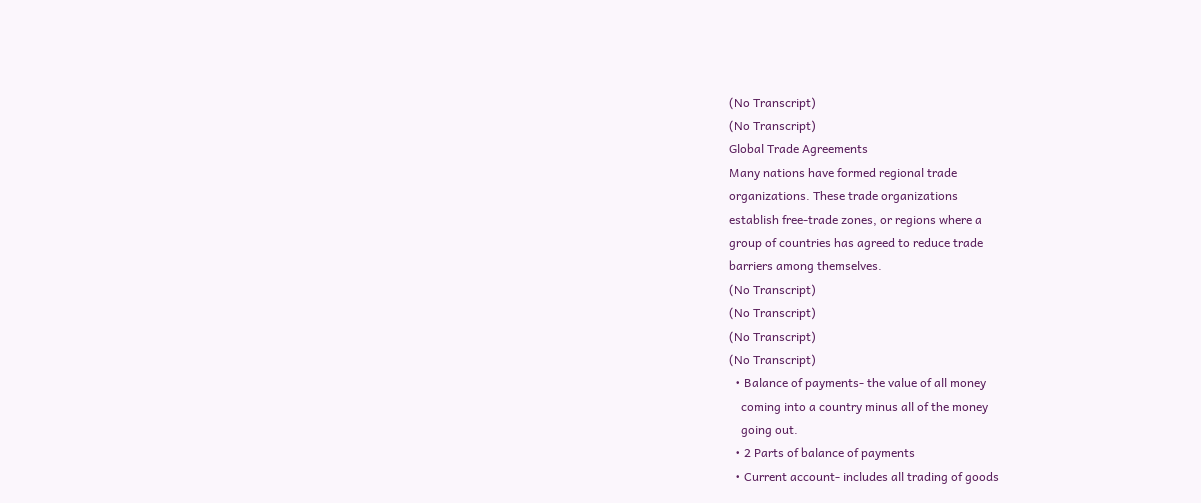(No Transcript)
(No Transcript)
Global Trade Agreements
Many nations have formed regional trade
organizations. These trade organizations
establish free-trade zones, or regions where a
group of countries has agreed to reduce trade
barriers among themselves.
(No Transcript)
(No Transcript)
(No Transcript)
(No Transcript)
  • Balance of payments- the value of all money
    coming into a country minus all of the money
    going out.
  • 2 Parts of balance of payments
  • Current account- includes all trading of goods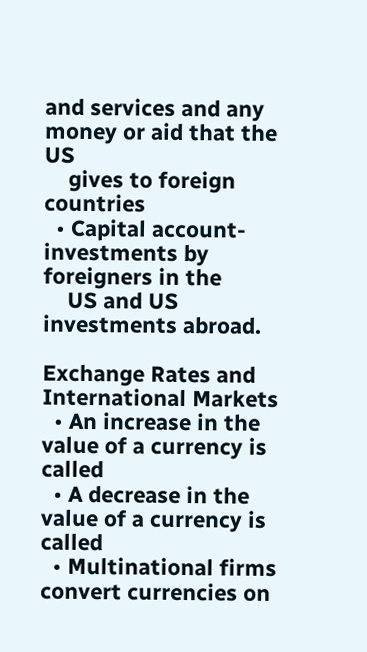and services and any money or aid that the US
    gives to foreign countries
  • Capital account- investments by foreigners in the
    US and US investments abroad.

Exchange Rates and International Markets
  • An increase in the value of a currency is called
  • A decrease in the value of a currency is called
  • Multinational firms convert currencies on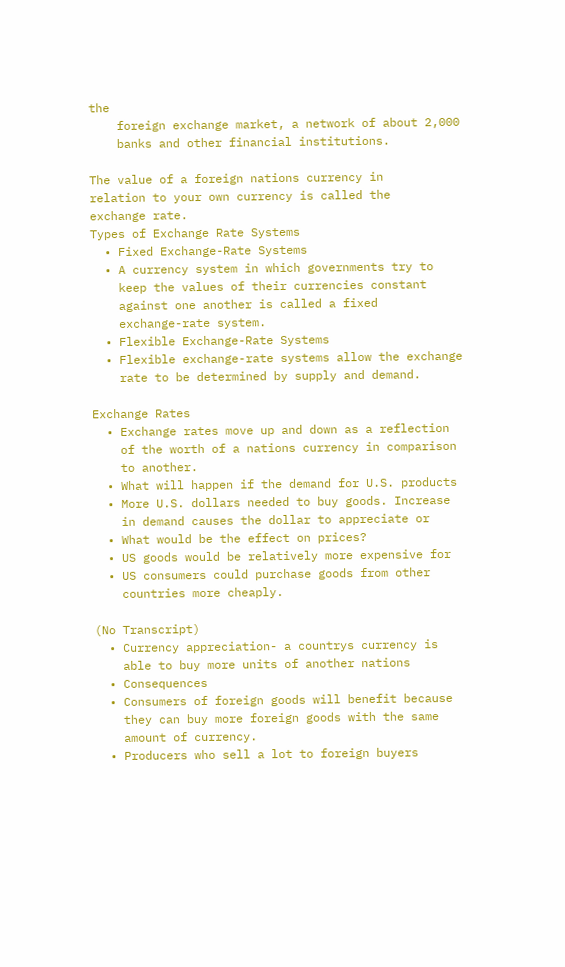the
    foreign exchange market, a network of about 2,000
    banks and other financial institutions.

The value of a foreign nations currency in
relation to your own currency is called the
exchange rate.
Types of Exchange Rate Systems
  • Fixed Exchange-Rate Systems
  • A currency system in which governments try to
    keep the values of their currencies constant
    against one another is called a fixed
    exchange-rate system.
  • Flexible Exchange-Rate Systems
  • Flexible exchange-rate systems allow the exchange
    rate to be determined by supply and demand.

Exchange Rates
  • Exchange rates move up and down as a reflection
    of the worth of a nations currency in comparison
    to another.
  • What will happen if the demand for U.S. products
  • More U.S. dollars needed to buy goods. Increase
    in demand causes the dollar to appreciate or
  • What would be the effect on prices?
  • US goods would be relatively more expensive for
  • US consumers could purchase goods from other
    countries more cheaply.

(No Transcript)
  • Currency appreciation- a countrys currency is
    able to buy more units of another nations
  • Consequences
  • Consumers of foreign goods will benefit because
    they can buy more foreign goods with the same
    amount of currency.
  • Producers who sell a lot to foreign buyers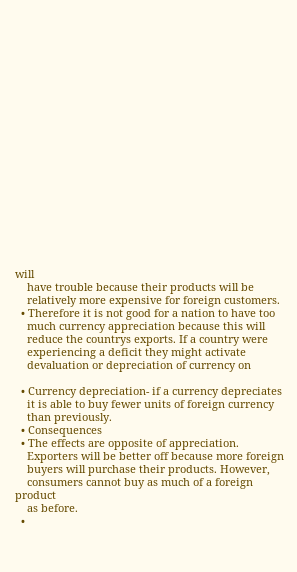will
    have trouble because their products will be
    relatively more expensive for foreign customers.
  • Therefore it is not good for a nation to have too
    much currency appreciation because this will
    reduce the countrys exports. If a country were
    experiencing a deficit they might activate
    devaluation or depreciation of currency on

  • Currency depreciation- if a currency depreciates
    it is able to buy fewer units of foreign currency
    than previously.
  • Consequences
  • The effects are opposite of appreciation.
    Exporters will be better off because more foreign
    buyers will purchase their products. However,
    consumers cannot buy as much of a foreign product
    as before.
  •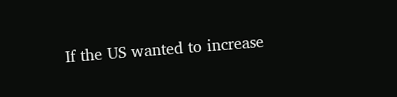If the US wanted to increase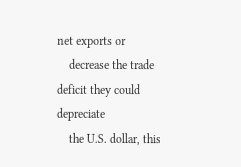net exports or
    decrease the trade deficit they could depreciate
    the U.S. dollar, this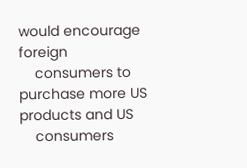would encourage foreign
    consumers to purchase more US products and US
    consumers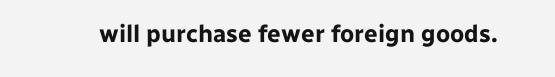will purchase fewer foreign goods.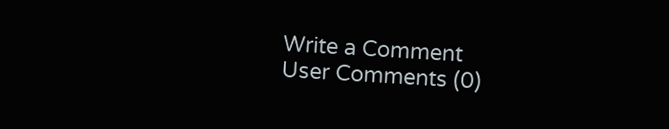Write a Comment
User Comments (0)